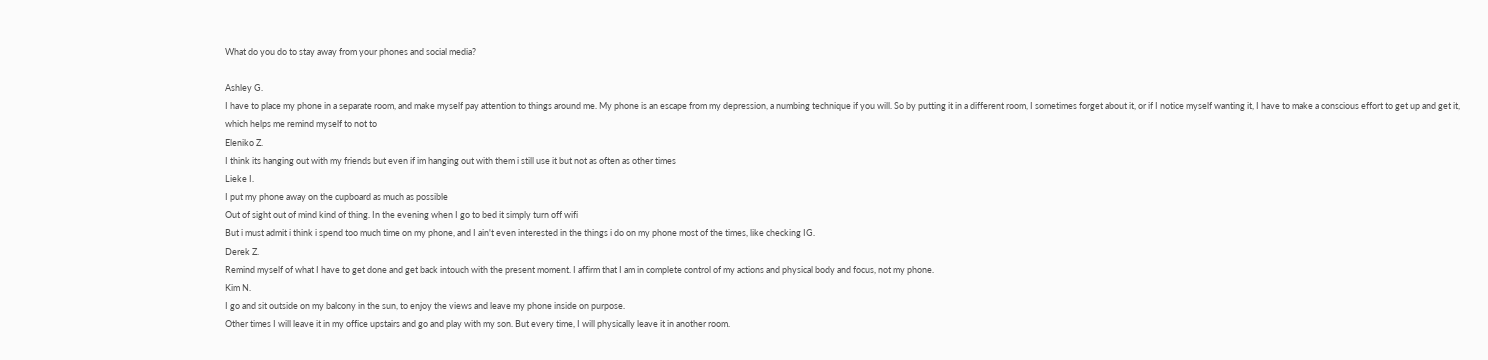What do you do to stay away from your phones and social media?

Ashley G.
I have to place my phone in a separate room, and make myself pay attention to things around me. My phone is an escape from my depression, a numbing technique if you will. So by putting it in a different room, I sometimes forget about it, or if I notice myself wanting it, I have to make a conscious effort to get up and get it, which helps me remind myself to not to
Eleniko Z.
I think its hanging out with my friends but even if im hanging out with them i still use it but not as often as other times
Lieke I.
I put my phone away on the cupboard as much as possible
Out of sight out of mind kind of thing. In the evening when I go to bed it simply turn off wifi
But i must admit i think i spend too much time on my phone, and I ain't even interested in the things i do on my phone most of the times, like checking IG.
Derek Z.
Remind myself of what I have to get done and get back intouch with the present moment. I affirm that I am in complete control of my actions and physical body and focus, not my phone.
Kim N.
I go and sit outside on my balcony in the sun, to enjoy the views and leave my phone inside on purpose.
Other times I will leave it in my office upstairs and go and play with my son. But every time, I will physically leave it in another room.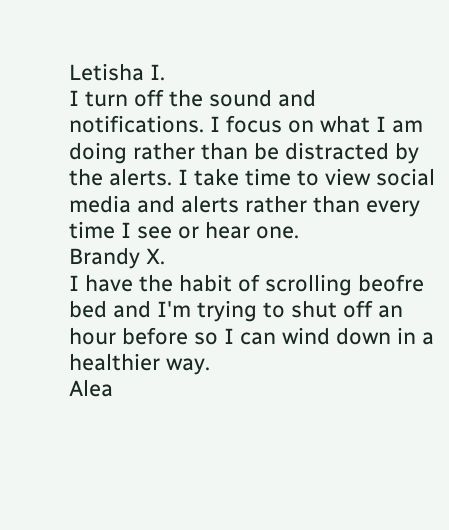Letisha I.
I turn off the sound and notifications. I focus on what I am doing rather than be distracted by the alerts. I take time to view social media and alerts rather than every time I see or hear one.
Brandy X.
I have the habit of scrolling beofre bed and I'm trying to shut off an hour before so I can wind down in a healthier way.
Alea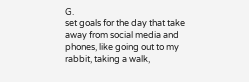G.
set goals for the day that take away from social media and phones, like going out to my rabbit, taking a walk,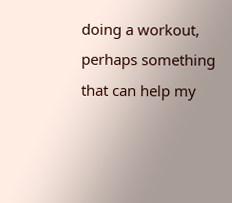doing a workout, perhaps something that can help my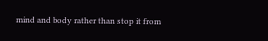mind and body rather than stop it from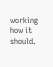working how it should.